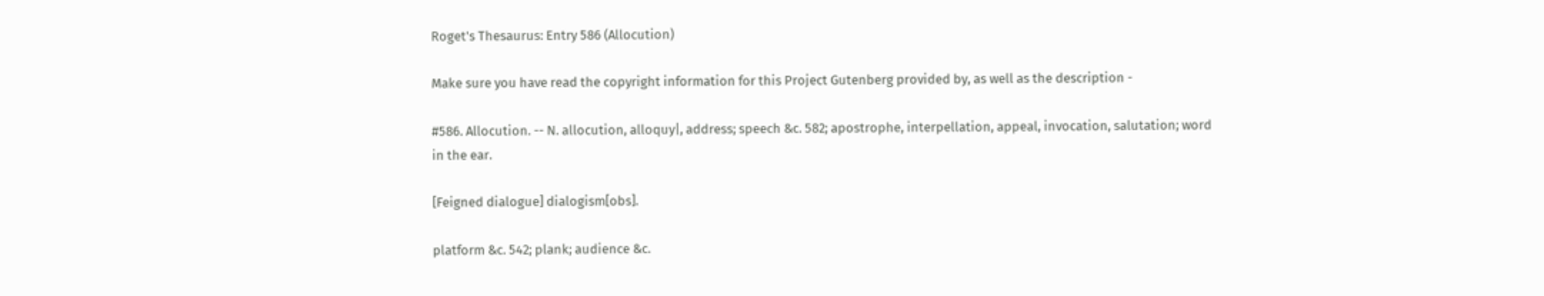Roget's Thesaurus: Entry 586 (Allocution)

Make sure you have read the copyright information for this Project Gutenberg provided by, as well as the description -

#586. Allocution. -- N. allocution, alloquy|, address; speech &c. 582; apostrophe, interpellation, appeal, invocation, salutation; word in the ear.

[Feigned dialogue] dialogism[obs].

platform &c. 542; plank; audience &c.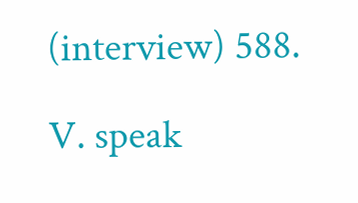(interview) 588.

V. speak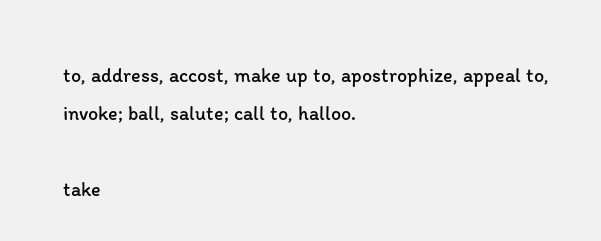to, address, accost, make up to, apostrophize, appeal to, invoke; ball, salute; call to, halloo.

take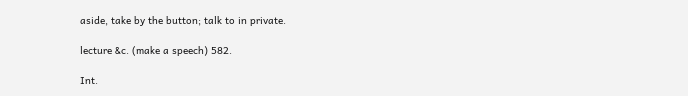aside, take by the button; talk to in private.

lecture &c. (make a speech) 582.

Int.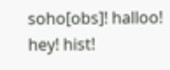soho[obs]! halloo! hey! hist!